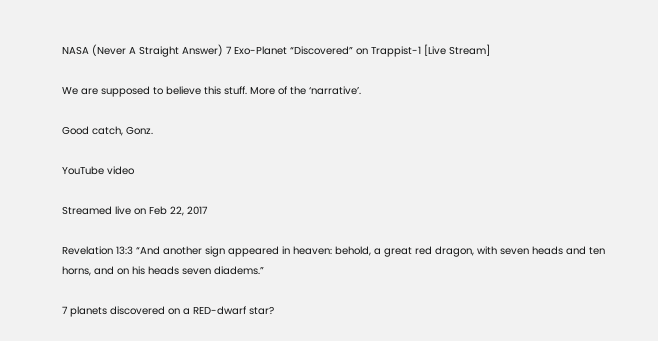NASA (Never A Straight Answer) 7 Exo-Planet “Discovered” on Trappist-1 [Live Stream]

We are supposed to believe this stuff. More of the ‘narrative’.

Good catch, Gonz.

YouTube video

Streamed live on Feb 22, 2017

Revelation 13:3 “And another sign appeared in heaven: behold, a great red dragon, with seven heads and ten horns, and on his heads seven diadems.”

7 planets discovered on a RED-dwarf star?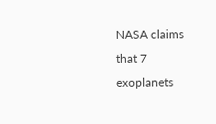NASA claims that 7 exoplanets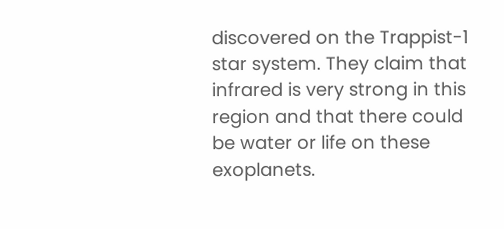discovered on the Trappist-1 star system. They claim that infrared is very strong in this region and that there could be water or life on these exoplanets.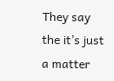They say the it’s just a matter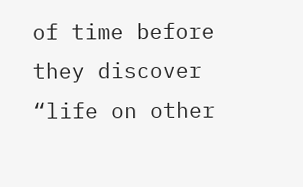of time before they discover “life on other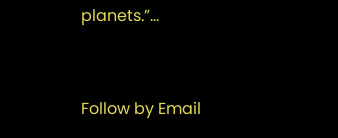planets.”…


Follow by Email